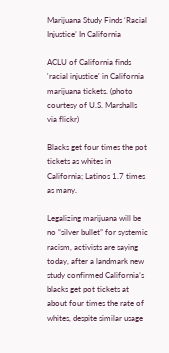Marijuana Study Finds ‘Racial Injustice’ In California

ACLU of California finds 'racial injustice' in California marijuana tickets. (photo courtesy of U.S. Marshalls via flickr)

Blacks get four times the pot tickets as whites in California; Latinos 1.7 times as many.

Legalizing marijuana will be no “silver bullet” for systemic racism, activists are saying today, after a landmark new study confirmed California’s blacks get pot tickets at about four times the rate of whites, despite similar usage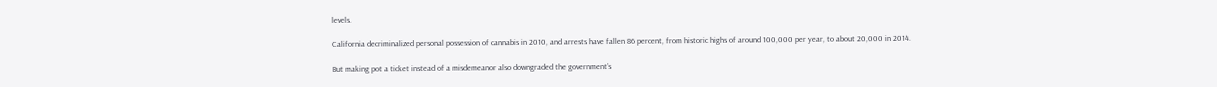levels.

California decriminalized personal possession of cannabis in 2010, and arrests have fallen 86 percent, from historic highs of around 100,000 per year, to about 20,000 in 2014.

But making pot a ticket instead of a misdemeanor also downgraded the government’s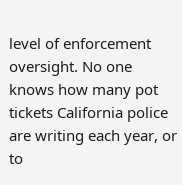level of enforcement oversight. No one knows how many pot tickets California police are writing each year, or to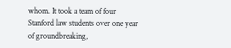whom. It took a team of four Stanford law students over one year of groundbreaking,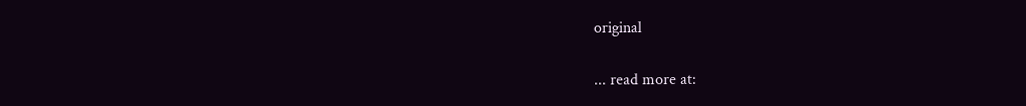original

... read more at: